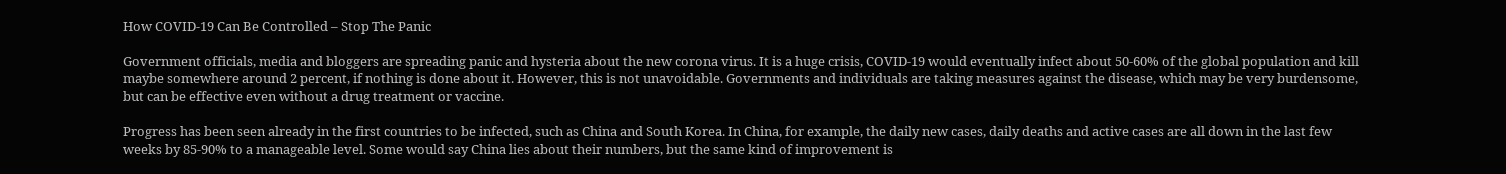How COVID-19 Can Be Controlled – Stop The Panic

Government officials, media and bloggers are spreading panic and hysteria about the new corona virus. It is a huge crisis, COVID-19 would eventually infect about 50-60% of the global population and kill maybe somewhere around 2 percent, if nothing is done about it. However, this is not unavoidable. Governments and individuals are taking measures against the disease, which may be very burdensome, but can be effective even without a drug treatment or vaccine.

Progress has been seen already in the first countries to be infected, such as China and South Korea. In China, for example, the daily new cases, daily deaths and active cases are all down in the last few weeks by 85-90% to a manageable level. Some would say China lies about their numbers, but the same kind of improvement is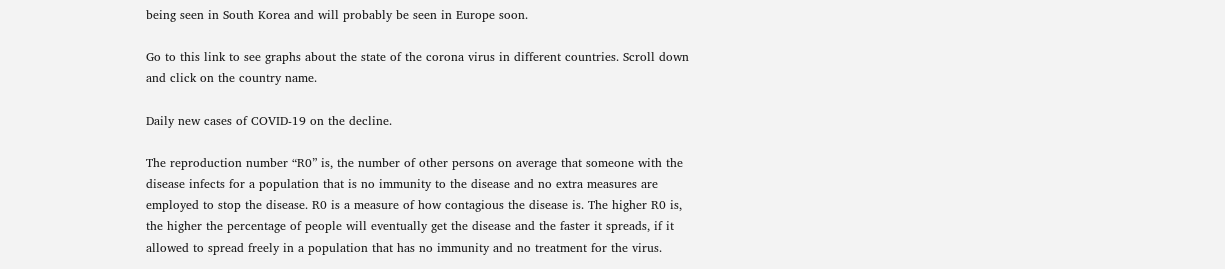being seen in South Korea and will probably be seen in Europe soon.

Go to this link to see graphs about the state of the corona virus in different countries. Scroll down and click on the country name.

Daily new cases of COVID-19 on the decline.

The reproduction number “R0” is, the number of other persons on average that someone with the disease infects for a population that is no immunity to the disease and no extra measures are employed to stop the disease. R0 is a measure of how contagious the disease is. The higher R0 is, the higher the percentage of people will eventually get the disease and the faster it spreads, if it allowed to spread freely in a population that has no immunity and no treatment for the virus.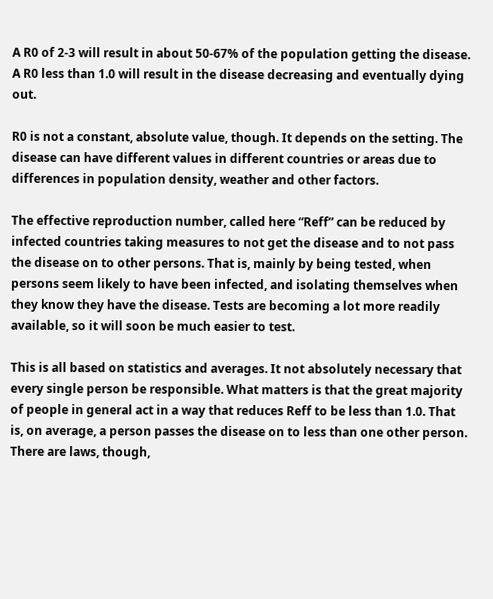A R0 of 2-3 will result in about 50-67% of the population getting the disease. A R0 less than 1.0 will result in the disease decreasing and eventually dying out.

R0 is not a constant, absolute value, though. It depends on the setting. The disease can have different values in different countries or areas due to differences in population density, weather and other factors.

The effective reproduction number, called here “Reff” can be reduced by infected countries taking measures to not get the disease and to not pass the disease on to other persons. That is, mainly by being tested, when persons seem likely to have been infected, and isolating themselves when they know they have the disease. Tests are becoming a lot more readily available, so it will soon be much easier to test.

This is all based on statistics and averages. It not absolutely necessary that every single person be responsible. What matters is that the great majority of people in general act in a way that reduces Reff to be less than 1.0. That is, on average, a person passes the disease on to less than one other person. There are laws, though,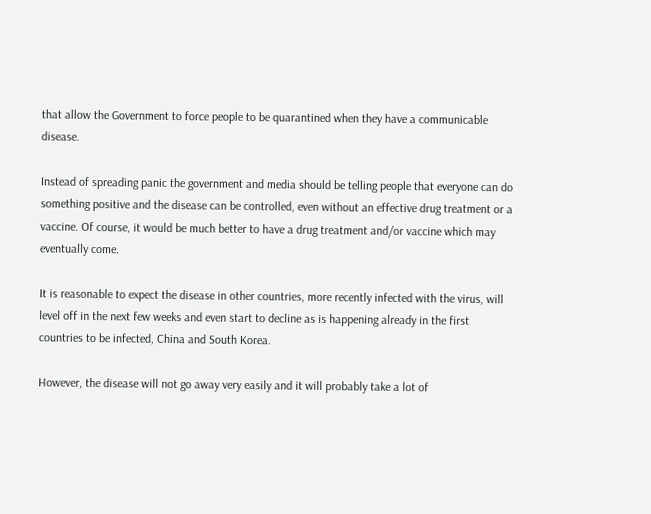that allow the Government to force people to be quarantined when they have a communicable disease.

Instead of spreading panic the government and media should be telling people that everyone can do something positive and the disease can be controlled, even without an effective drug treatment or a vaccine. Of course, it would be much better to have a drug treatment and/or vaccine which may eventually come.

It is reasonable to expect the disease in other countries, more recently infected with the virus, will level off in the next few weeks and even start to decline as is happening already in the first countries to be infected, China and South Korea.

However, the disease will not go away very easily and it will probably take a lot of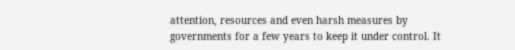attention, resources and even harsh measures by governments for a few years to keep it under control. It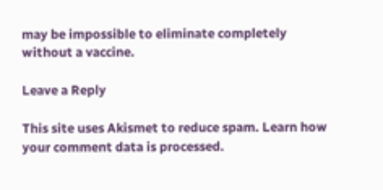may be impossible to eliminate completely without a vaccine.

Leave a Reply

This site uses Akismet to reduce spam. Learn how your comment data is processed.